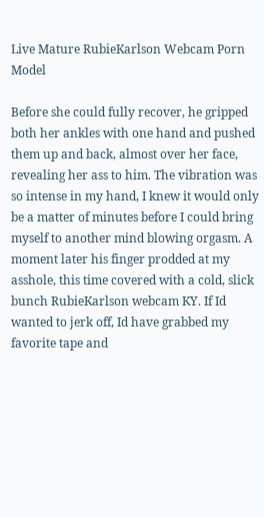Live Mature RubieKarlson Webcam Porn Model

Before she could fully recover, he gripped both her ankles with one hand and pushed them up and back, almost over her face, revealing her ass to him. The vibration was so intense in my hand, I knew it would only be a matter of minutes before I could bring myself to another mind blowing orgasm. A moment later his finger prodded at my asshole, this time covered with a cold, slick bunch RubieKarlson webcam KY. If Id wanted to jerk off, Id have grabbed my favorite tape and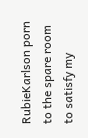RubieKarlson porn to the spare room to satisfy my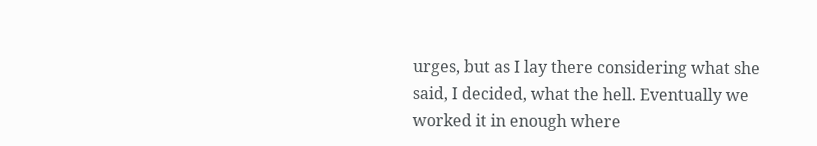urges, but as I lay there considering what she said, I decided, what the hell. Eventually we worked it in enough where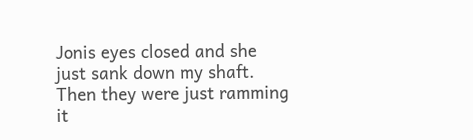Jonis eyes closed and she just sank down my shaft. Then they were just ramming it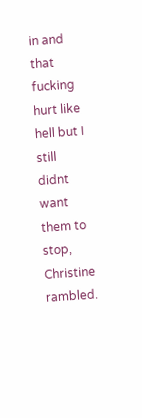in and that fucking hurt like hell but I still didnt want them to stop, Christine rambled.